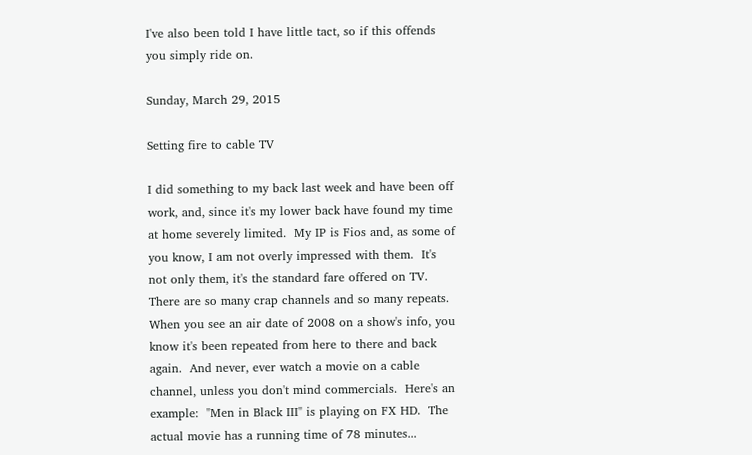I've also been told I have little tact, so if this offends you simply ride on.

Sunday, March 29, 2015

Setting fire to cable TV

I did something to my back last week and have been off work, and, since it's my lower back have found my time at home severely limited.  My IP is Fios and, as some of you know, I am not overly impressed with them.  It's not only them, it's the standard fare offered on TV.  There are so many crap channels and so many repeats.  When you see an air date of 2008 on a show's info, you know it's been repeated from here to there and back again.  And never, ever watch a movie on a cable channel, unless you don't mind commercials.  Here's an example:  "Men in Black III" is playing on FX HD.  The actual movie has a running time of 78 minutes...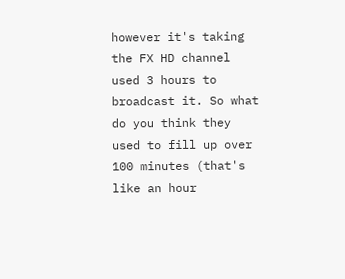however it's taking the FX HD channel used 3 hours to broadcast it. So what do you think they used to fill up over 100 minutes (that's like an hour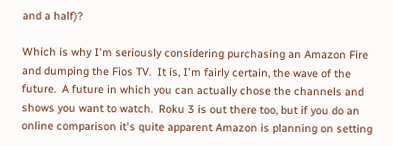and a half)?

Which is why I'm seriously considering purchasing an Amazon Fire and dumping the Fios TV.  It is, I'm fairly certain, the wave of the future.  A future in which you can actually chose the channels and shows you want to watch.  Roku 3 is out there too, but if you do an online comparison it's quite apparent Amazon is planning on setting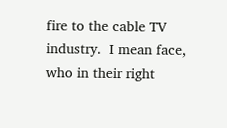fire to the cable TV industry.  I mean face, who in their right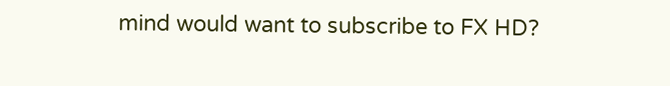mind would want to subscribe to FX HD?